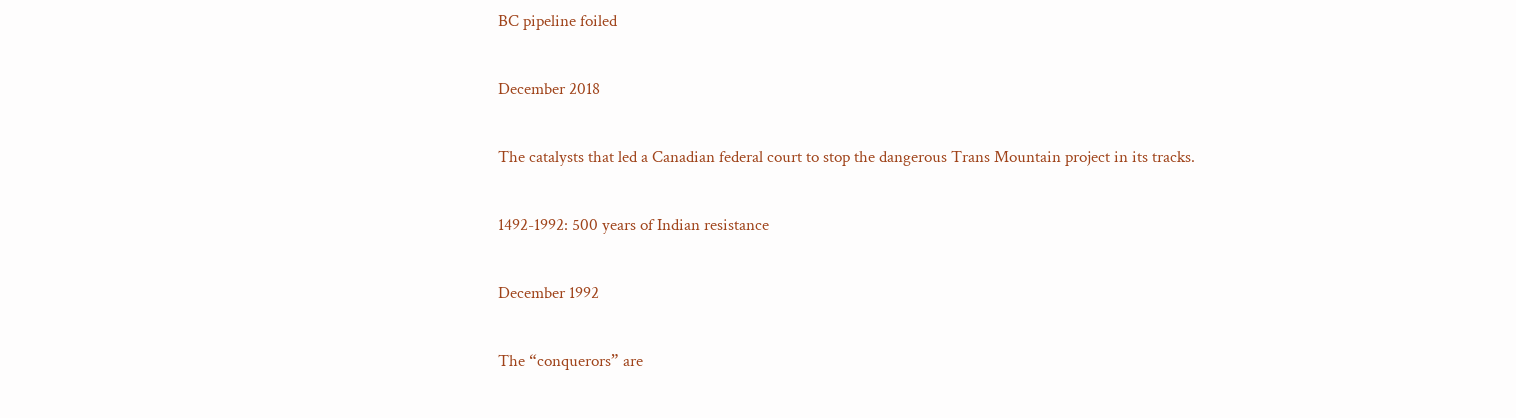BC pipeline foiled

December 2018

The catalysts that led a Canadian federal court to stop the dangerous Trans Mountain project in its tracks.

1492-1992: 500 years of Indian resistance

December 1992

The “conquerors” are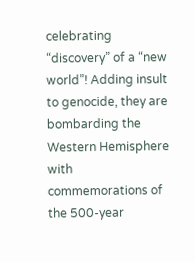celebrating “discovery” of a “new world”! Adding insult to genocide, they are bombarding the Western Hemisphere with commemorations of the 500-year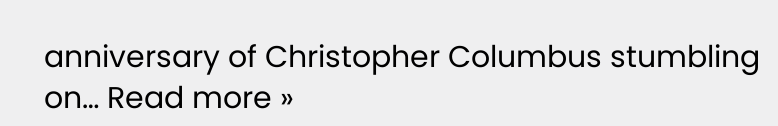anniversary of Christopher Columbus stumbling on… Read more »